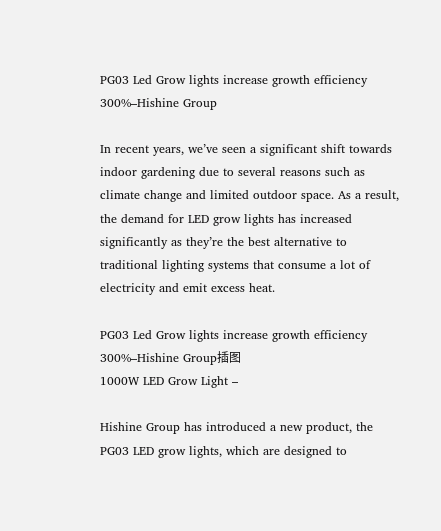PG03 Led Grow lights increase growth efficiency 300%–Hishine Group

In recent years, we’ve seen a significant shift towards indoor gardening due to several reasons such as climate change and limited outdoor space. As a result, the demand for LED grow lights has increased significantly as they’re the best alternative to traditional lighting systems that consume a lot of electricity and emit excess heat.

PG03 Led Grow lights increase growth efficiency 300%–Hishine Group插图
1000W LED Grow Light –

Hishine Group has introduced a new product, the PG03 LED grow lights, which are designed to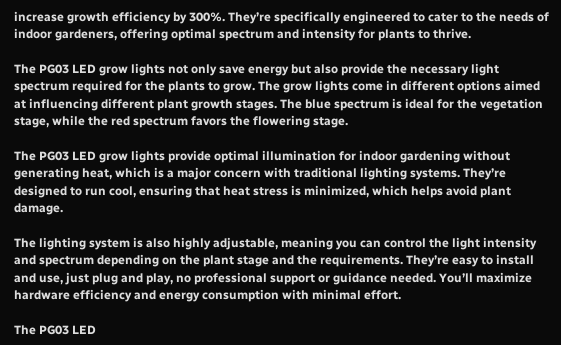increase growth efficiency by 300%. They’re specifically engineered to cater to the needs of indoor gardeners, offering optimal spectrum and intensity for plants to thrive.

The PG03 LED grow lights not only save energy but also provide the necessary light spectrum required for the plants to grow. The grow lights come in different options aimed at influencing different plant growth stages. The blue spectrum is ideal for the vegetation stage, while the red spectrum favors the flowering stage.

The PG03 LED grow lights provide optimal illumination for indoor gardening without generating heat, which is a major concern with traditional lighting systems. They’re designed to run cool, ensuring that heat stress is minimized, which helps avoid plant damage.

The lighting system is also highly adjustable, meaning you can control the light intensity and spectrum depending on the plant stage and the requirements. They’re easy to install and use, just plug and play, no professional support or guidance needed. You’ll maximize hardware efficiency and energy consumption with minimal effort.

The PG03 LED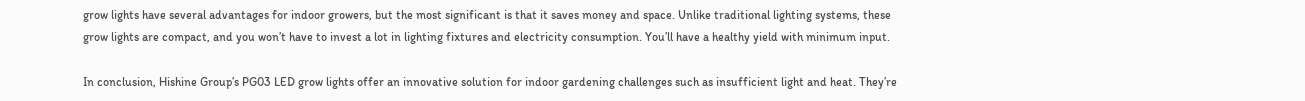grow lights have several advantages for indoor growers, but the most significant is that it saves money and space. Unlike traditional lighting systems, these grow lights are compact, and you won’t have to invest a lot in lighting fixtures and electricity consumption. You’ll have a healthy yield with minimum input.

In conclusion, Hishine Group’s PG03 LED grow lights offer an innovative solution for indoor gardening challenges such as insufficient light and heat. They’re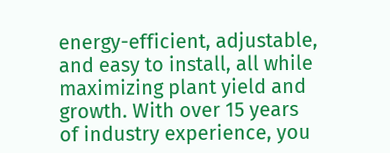energy-efficient, adjustable, and easy to install, all while maximizing plant yield and growth. With over 15 years of industry experience, you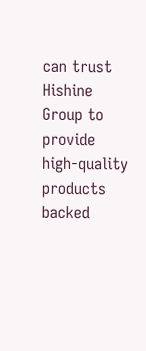can trust Hishine Group to provide high-quality products backed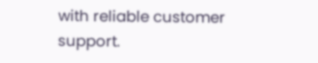with reliable customer support.